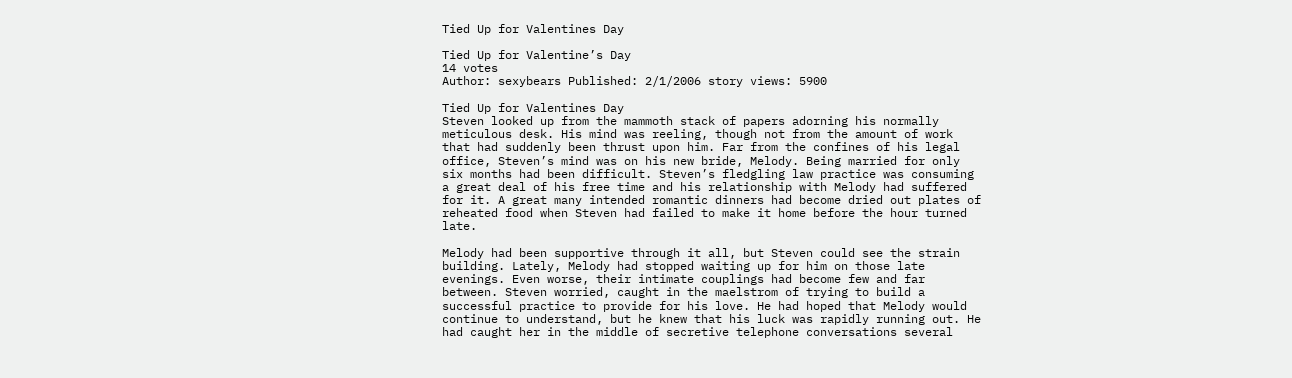Tied Up for Valentines Day

Tied Up for Valentine’s Day
14 votes
Author: sexybears Published: 2/1/2006 story views: 5900

Tied Up for Valentines Day
Steven looked up from the mammoth stack of papers adorning his normally meticulous desk. His mind was reeling, though not from the amount of work that had suddenly been thrust upon him. Far from the confines of his legal office, Steven’s mind was on his new bride, Melody. Being married for only six months had been difficult. Steven’s fledgling law practice was consuming a great deal of his free time and his relationship with Melody had suffered for it. A great many intended romantic dinners had become dried out plates of reheated food when Steven had failed to make it home before the hour turned late.

Melody had been supportive through it all, but Steven could see the strain building. Lately, Melody had stopped waiting up for him on those late evenings. Even worse, their intimate couplings had become few and far between. Steven worried, caught in the maelstrom of trying to build a successful practice to provide for his love. He had hoped that Melody would continue to understand, but he knew that his luck was rapidly running out. He had caught her in the middle of secretive telephone conversations several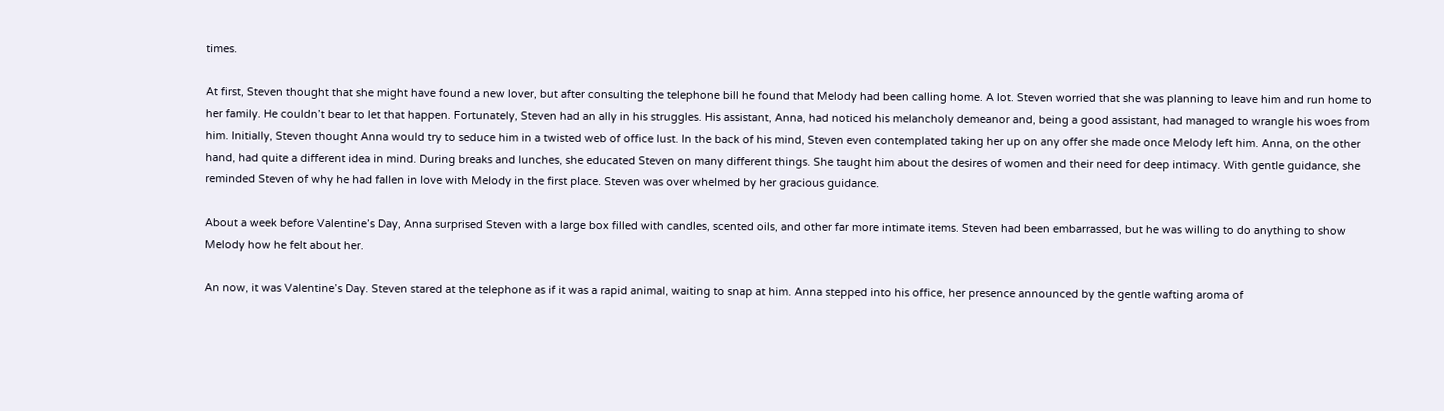times.

At first, Steven thought that she might have found a new lover, but after consulting the telephone bill he found that Melody had been calling home. A lot. Steven worried that she was planning to leave him and run home to her family. He couldn’t bear to let that happen. Fortunately, Steven had an ally in his struggles. His assistant, Anna, had noticed his melancholy demeanor and, being a good assistant, had managed to wrangle his woes from him. Initially, Steven thought Anna would try to seduce him in a twisted web of office lust. In the back of his mind, Steven even contemplated taking her up on any offer she made once Melody left him. Anna, on the other hand, had quite a different idea in mind. During breaks and lunches, she educated Steven on many different things. She taught him about the desires of women and their need for deep intimacy. With gentle guidance, she reminded Steven of why he had fallen in love with Melody in the first place. Steven was over whelmed by her gracious guidance.

About a week before Valentine’s Day, Anna surprised Steven with a large box filled with candles, scented oils, and other far more intimate items. Steven had been embarrassed, but he was willing to do anything to show Melody how he felt about her.

An now, it was Valentine’s Day. Steven stared at the telephone as if it was a rapid animal, waiting to snap at him. Anna stepped into his office, her presence announced by the gentle wafting aroma of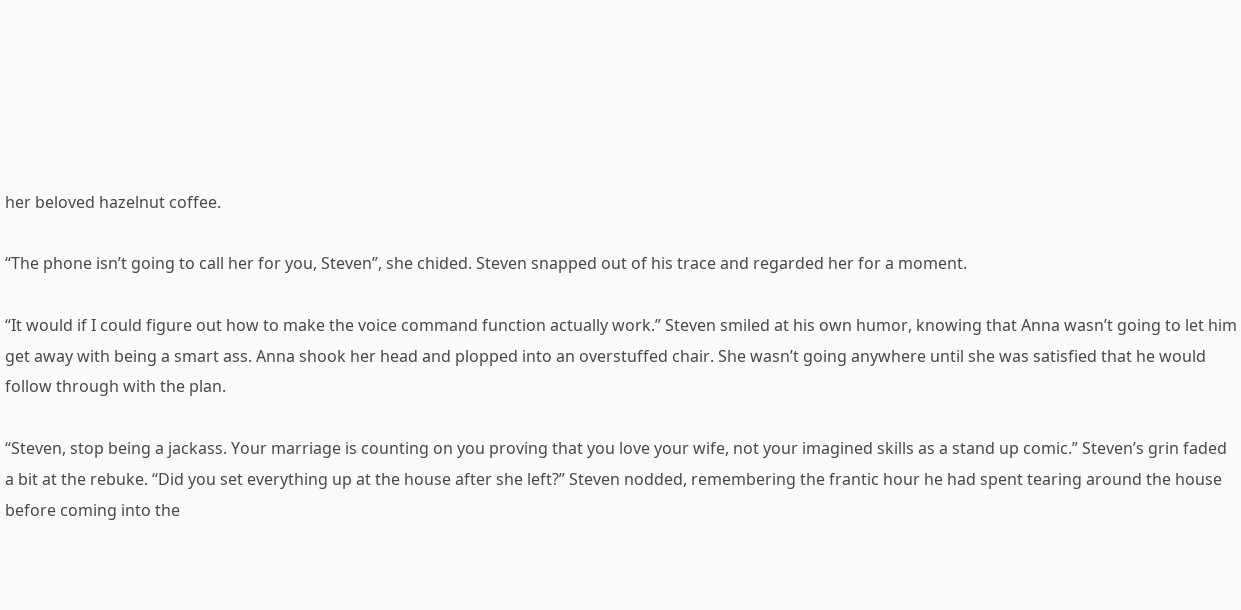her beloved hazelnut coffee.

“The phone isn’t going to call her for you, Steven”, she chided. Steven snapped out of his trace and regarded her for a moment.

“It would if I could figure out how to make the voice command function actually work.” Steven smiled at his own humor, knowing that Anna wasn’t going to let him get away with being a smart ass. Anna shook her head and plopped into an overstuffed chair. She wasn’t going anywhere until she was satisfied that he would follow through with the plan.

“Steven, stop being a jackass. Your marriage is counting on you proving that you love your wife, not your imagined skills as a stand up comic.” Steven’s grin faded a bit at the rebuke. “Did you set everything up at the house after she left?” Steven nodded, remembering the frantic hour he had spent tearing around the house before coming into the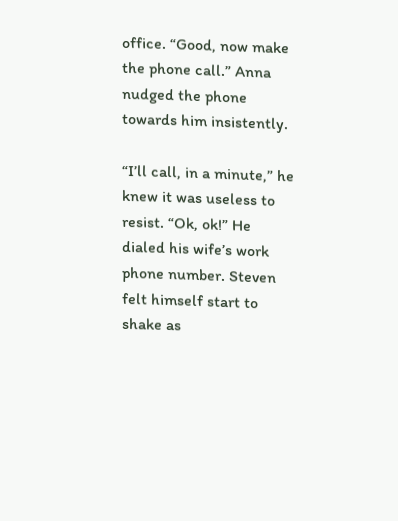office. “Good, now make the phone call.” Anna nudged the phone towards him insistently.

“I’ll call, in a minute,” he knew it was useless to resist. “Ok, ok!” He dialed his wife’s work phone number. Steven felt himself start to shake as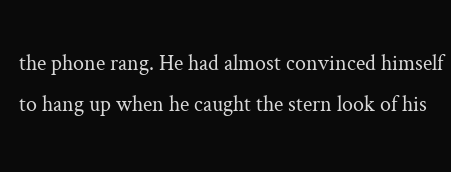the phone rang. He had almost convinced himself to hang up when he caught the stern look of his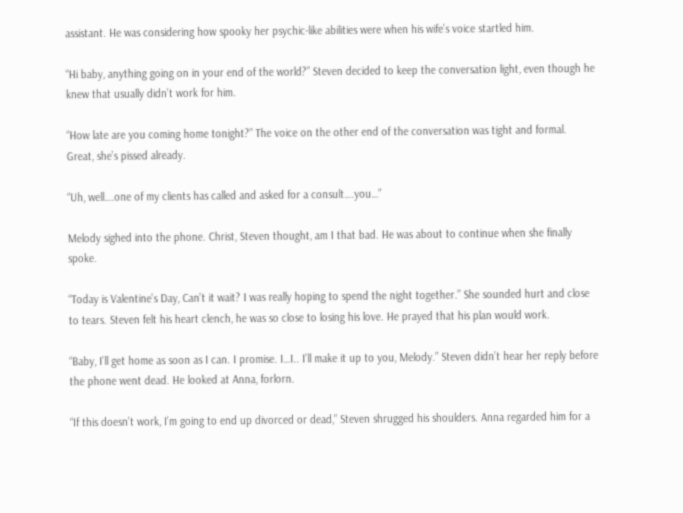assistant. He was considering how spooky her psychic-like abilities were when his wife’s voice startled him.

“Hi baby, anything going on in your end of the world?” Steven decided to keep the conversation light, even though he knew that usually didn’t work for him.

“How late are you coming home tonight?” The voice on the other end of the conversation was tight and formal. Great, she’s pissed already.

“Uh, well….one of my clients has called and asked for a consult….you…”

Melody sighed into the phone. Christ, Steven thought, am I that bad. He was about to continue when she finally spoke.

“Today is Valentine’s Day, Can’t it wait? I was really hoping to spend the night together.” She sounded hurt and close to tears. Steven felt his heart clench, he was so close to losing his love. He prayed that his plan would work.

“Baby, I’ll get home as soon as I can. I promise. I…I.. I’ll make it up to you, Melody.” Steven didn’t hear her reply before the phone went dead. He looked at Anna, forlorn.

“If this doesn’t work, I’m going to end up divorced or dead,” Steven shrugged his shoulders. Anna regarded him for a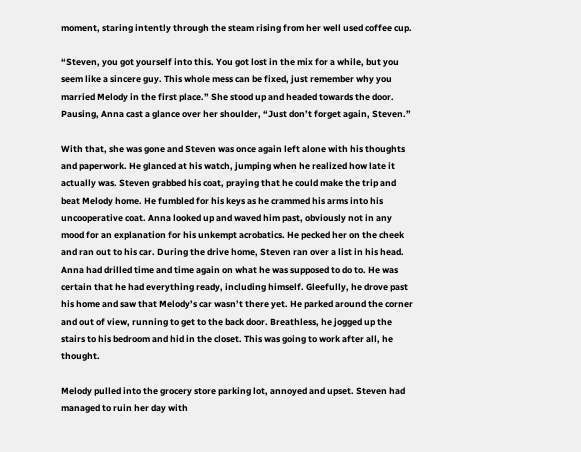moment, staring intently through the steam rising from her well used coffee cup.

“Steven, you got yourself into this. You got lost in the mix for a while, but you seem like a sincere guy. This whole mess can be fixed, just remember why you married Melody in the first place.” She stood up and headed towards the door. Pausing, Anna cast a glance over her shoulder, “Just don’t forget again, Steven.”

With that, she was gone and Steven was once again left alone with his thoughts and paperwork. He glanced at his watch, jumping when he realized how late it actually was. Steven grabbed his coat, praying that he could make the trip and beat Melody home. He fumbled for his keys as he crammed his arms into his uncooperative coat. Anna looked up and waved him past, obviously not in any mood for an explanation for his unkempt acrobatics. He pecked her on the cheek and ran out to his car. During the drive home, Steven ran over a list in his head. Anna had drilled time and time again on what he was supposed to do to. He was certain that he had everything ready, including himself. Gleefully, he drove past his home and saw that Melody’s car wasn’t there yet. He parked around the corner and out of view, running to get to the back door. Breathless, he jogged up the stairs to his bedroom and hid in the closet. This was going to work after all, he thought.

Melody pulled into the grocery store parking lot, annoyed and upset. Steven had managed to ruin her day with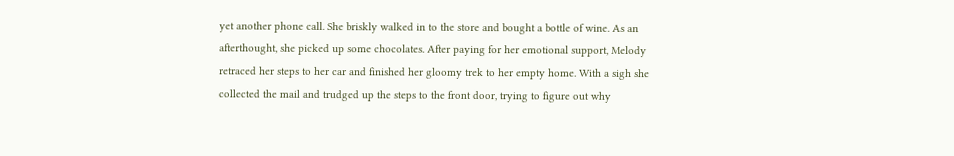yet another phone call. She briskly walked in to the store and bought a bottle of wine. As an afterthought, she picked up some chocolates. After paying for her emotional support, Melody retraced her steps to her car and finished her gloomy trek to her empty home. With a sigh she collected the mail and trudged up the steps to the front door, trying to figure out why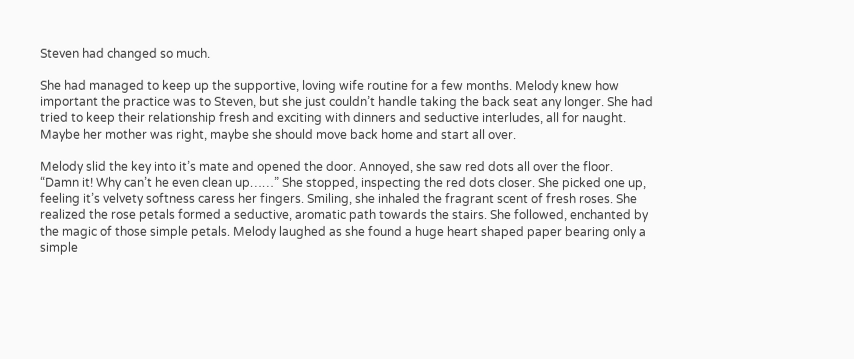Steven had changed so much.

She had managed to keep up the supportive, loving wife routine for a few months. Melody knew how important the practice was to Steven, but she just couldn’t handle taking the back seat any longer. She had tried to keep their relationship fresh and exciting with dinners and seductive interludes, all for naught. Maybe her mother was right, maybe she should move back home and start all over.

Melody slid the key into it’s mate and opened the door. Annoyed, she saw red dots all over the floor.
“Damn it! Why can’t he even clean up……” She stopped, inspecting the red dots closer. She picked one up, feeling it’s velvety softness caress her fingers. Smiling, she inhaled the fragrant scent of fresh roses. She realized the rose petals formed a seductive, aromatic path towards the stairs. She followed, enchanted by the magic of those simple petals. Melody laughed as she found a huge heart shaped paper bearing only a simple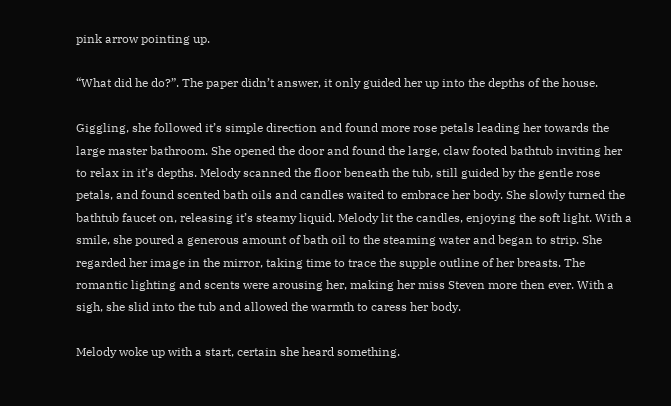pink arrow pointing up.

“What did he do?”. The paper didn’t answer, it only guided her up into the depths of the house.

Giggling, she followed it’s simple direction and found more rose petals leading her towards the large master bathroom. She opened the door and found the large, claw footed bathtub inviting her to relax in it’s depths. Melody scanned the floor beneath the tub, still guided by the gentle rose petals, and found scented bath oils and candles waited to embrace her body. She slowly turned the bathtub faucet on, releasing it’s steamy liquid. Melody lit the candles, enjoying the soft light. With a smile, she poured a generous amount of bath oil to the steaming water and began to strip. She regarded her image in the mirror, taking time to trace the supple outline of her breasts. The romantic lighting and scents were arousing her, making her miss Steven more then ever. With a sigh, she slid into the tub and allowed the warmth to caress her body.

Melody woke up with a start, certain she heard something.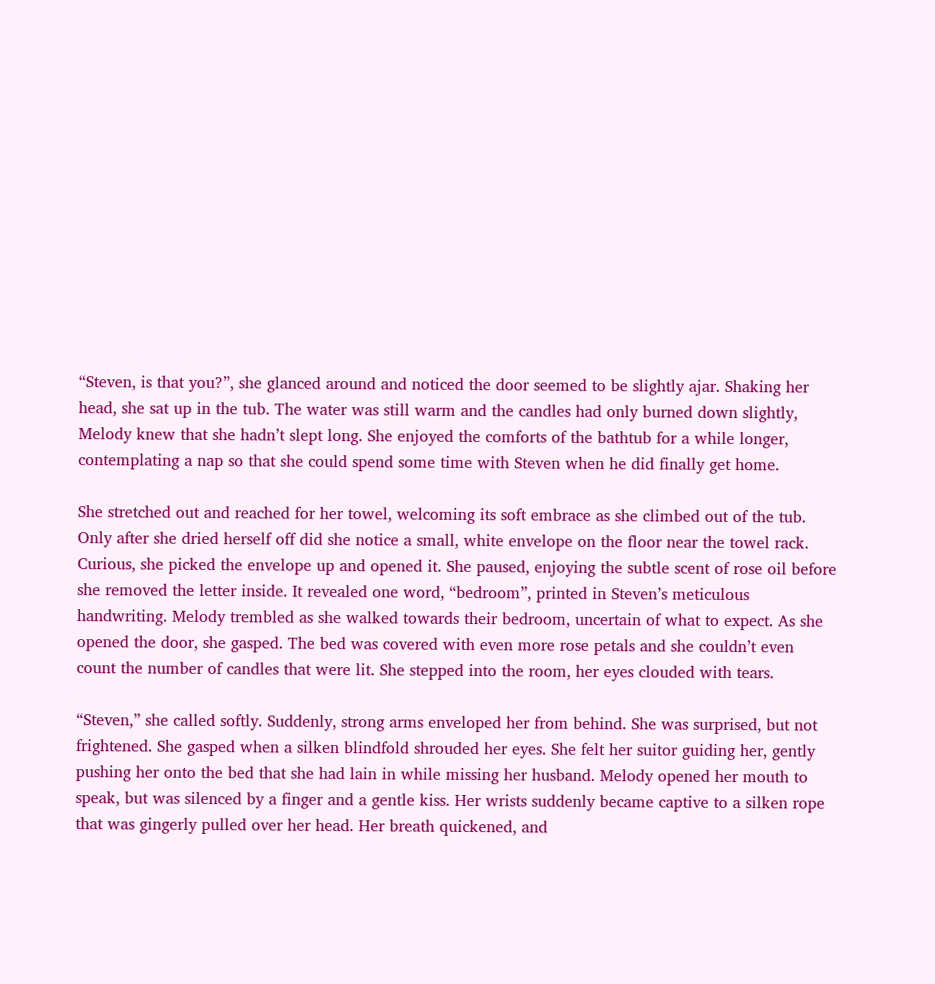“Steven, is that you?”, she glanced around and noticed the door seemed to be slightly ajar. Shaking her head, she sat up in the tub. The water was still warm and the candles had only burned down slightly, Melody knew that she hadn’t slept long. She enjoyed the comforts of the bathtub for a while longer, contemplating a nap so that she could spend some time with Steven when he did finally get home.

She stretched out and reached for her towel, welcoming its soft embrace as she climbed out of the tub. Only after she dried herself off did she notice a small, white envelope on the floor near the towel rack. Curious, she picked the envelope up and opened it. She paused, enjoying the subtle scent of rose oil before she removed the letter inside. It revealed one word, “bedroom”, printed in Steven’s meticulous handwriting. Melody trembled as she walked towards their bedroom, uncertain of what to expect. As she opened the door, she gasped. The bed was covered with even more rose petals and she couldn’t even count the number of candles that were lit. She stepped into the room, her eyes clouded with tears.

“Steven,” she called softly. Suddenly, strong arms enveloped her from behind. She was surprised, but not frightened. She gasped when a silken blindfold shrouded her eyes. She felt her suitor guiding her, gently pushing her onto the bed that she had lain in while missing her husband. Melody opened her mouth to speak, but was silenced by a finger and a gentle kiss. Her wrists suddenly became captive to a silken rope that was gingerly pulled over her head. Her breath quickened, and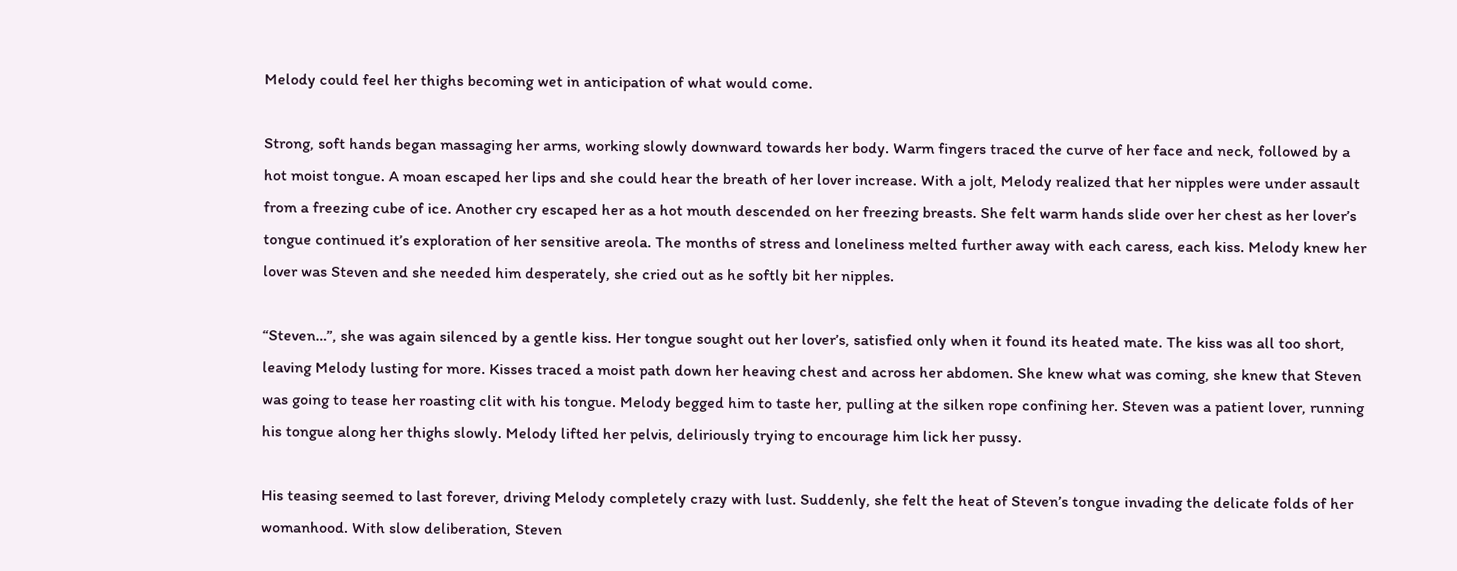Melody could feel her thighs becoming wet in anticipation of what would come.

Strong, soft hands began massaging her arms, working slowly downward towards her body. Warm fingers traced the curve of her face and neck, followed by a hot moist tongue. A moan escaped her lips and she could hear the breath of her lover increase. With a jolt, Melody realized that her nipples were under assault from a freezing cube of ice. Another cry escaped her as a hot mouth descended on her freezing breasts. She felt warm hands slide over her chest as her lover’s tongue continued it’s exploration of her sensitive areola. The months of stress and loneliness melted further away with each caress, each kiss. Melody knew her lover was Steven and she needed him desperately, she cried out as he softly bit her nipples.

“Steven…”, she was again silenced by a gentle kiss. Her tongue sought out her lover’s, satisfied only when it found its heated mate. The kiss was all too short, leaving Melody lusting for more. Kisses traced a moist path down her heaving chest and across her abdomen. She knew what was coming, she knew that Steven was going to tease her roasting clit with his tongue. Melody begged him to taste her, pulling at the silken rope confining her. Steven was a patient lover, running his tongue along her thighs slowly. Melody lifted her pelvis, deliriously trying to encourage him lick her pussy.

His teasing seemed to last forever, driving Melody completely crazy with lust. Suddenly, she felt the heat of Steven’s tongue invading the delicate folds of her womanhood. With slow deliberation, Steven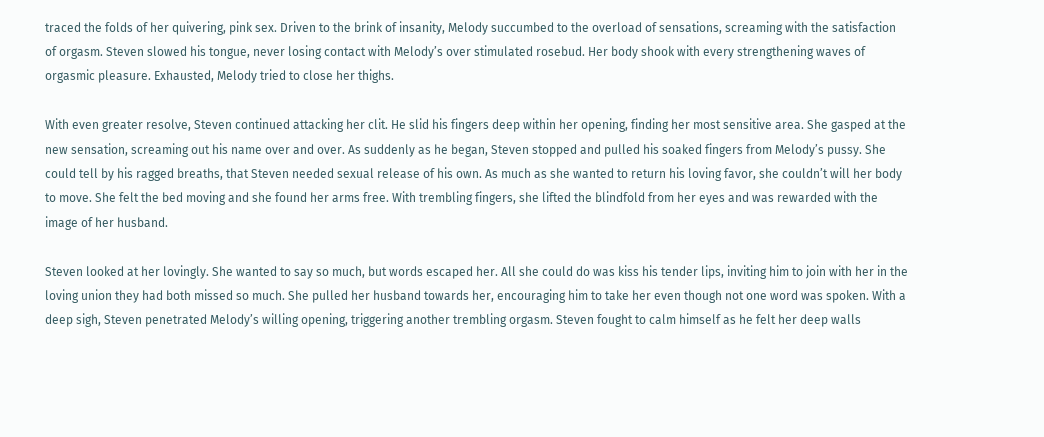traced the folds of her quivering, pink sex. Driven to the brink of insanity, Melody succumbed to the overload of sensations, screaming with the satisfaction of orgasm. Steven slowed his tongue, never losing contact with Melody’s over stimulated rosebud. Her body shook with every strengthening waves of orgasmic pleasure. Exhausted, Melody tried to close her thighs.

With even greater resolve, Steven continued attacking her clit. He slid his fingers deep within her opening, finding her most sensitive area. She gasped at the new sensation, screaming out his name over and over. As suddenly as he began, Steven stopped and pulled his soaked fingers from Melody’s pussy. She could tell by his ragged breaths, that Steven needed sexual release of his own. As much as she wanted to return his loving favor, she couldn’t will her body to move. She felt the bed moving and she found her arms free. With trembling fingers, she lifted the blindfold from her eyes and was rewarded with the image of her husband.

Steven looked at her lovingly. She wanted to say so much, but words escaped her. All she could do was kiss his tender lips, inviting him to join with her in the loving union they had both missed so much. She pulled her husband towards her, encouraging him to take her even though not one word was spoken. With a deep sigh, Steven penetrated Melody’s willing opening, triggering another trembling orgasm. Steven fought to calm himself as he felt her deep walls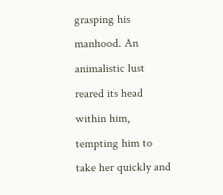grasping his manhood. An animalistic lust reared its head within him, tempting him to take her quickly and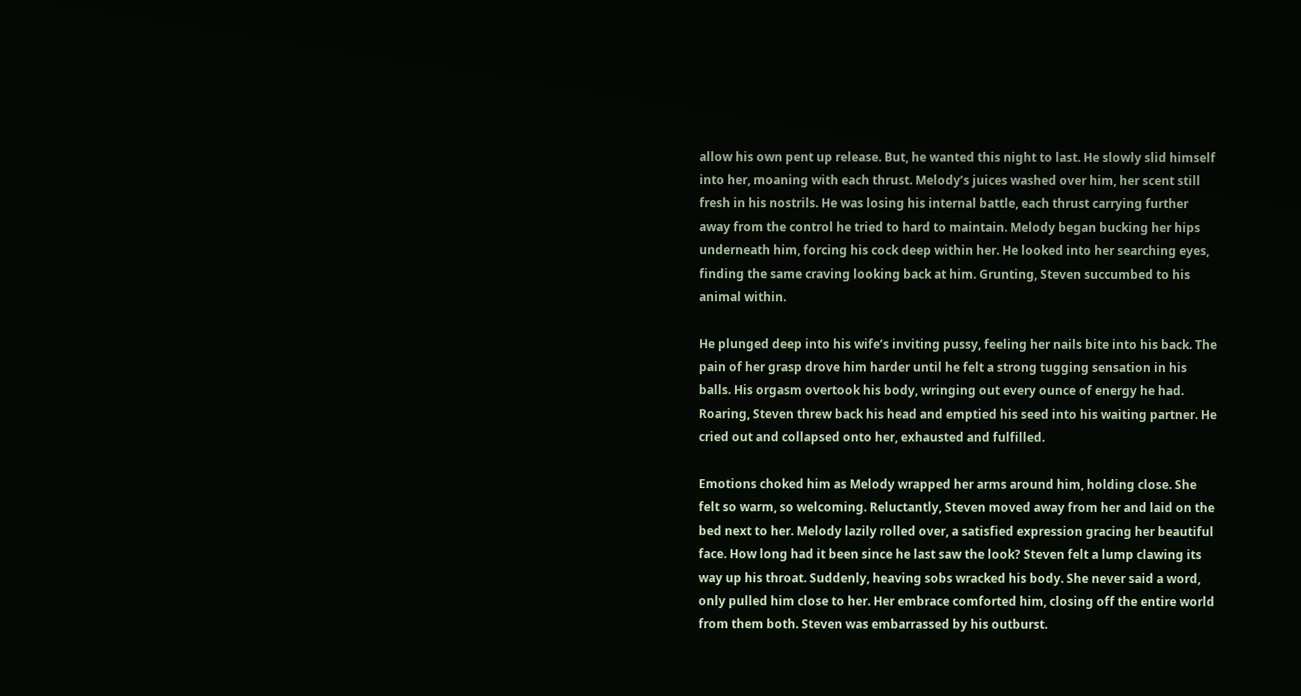allow his own pent up release. But, he wanted this night to last. He slowly slid himself into her, moaning with each thrust. Melody’s juices washed over him, her scent still fresh in his nostrils. He was losing his internal battle, each thrust carrying further away from the control he tried to hard to maintain. Melody began bucking her hips underneath him, forcing his cock deep within her. He looked into her searching eyes, finding the same craving looking back at him. Grunting, Steven succumbed to his animal within.

He plunged deep into his wife’s inviting pussy, feeling her nails bite into his back. The pain of her grasp drove him harder until he felt a strong tugging sensation in his balls. His orgasm overtook his body, wringing out every ounce of energy he had. Roaring, Steven threw back his head and emptied his seed into his waiting partner. He cried out and collapsed onto her, exhausted and fulfilled.

Emotions choked him as Melody wrapped her arms around him, holding close. She felt so warm, so welcoming. Reluctantly, Steven moved away from her and laid on the bed next to her. Melody lazily rolled over, a satisfied expression gracing her beautiful face. How long had it been since he last saw the look? Steven felt a lump clawing its way up his throat. Suddenly, heaving sobs wracked his body. She never said a word, only pulled him close to her. Her embrace comforted him, closing off the entire world from them both. Steven was embarrassed by his outburst.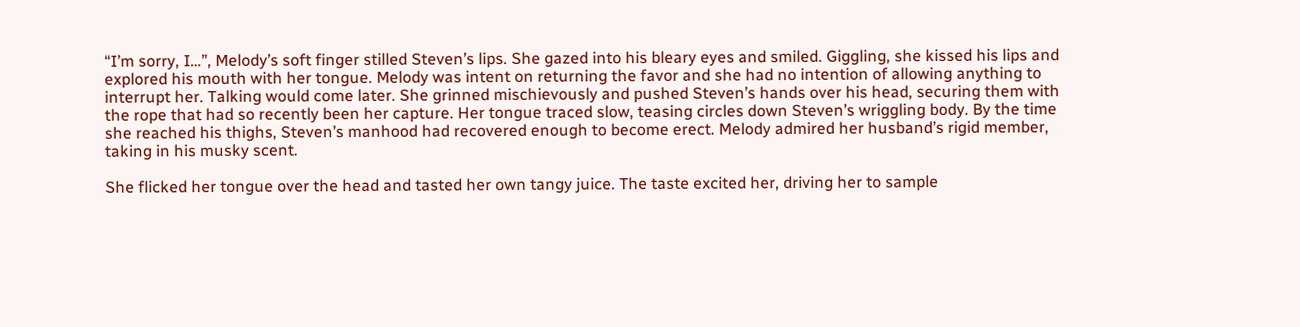“I’m sorry, I…”, Melody’s soft finger stilled Steven’s lips. She gazed into his bleary eyes and smiled. Giggling, she kissed his lips and explored his mouth with her tongue. Melody was intent on returning the favor and she had no intention of allowing anything to interrupt her. Talking would come later. She grinned mischievously and pushed Steven’s hands over his head, securing them with the rope that had so recently been her capture. Her tongue traced slow, teasing circles down Steven’s wriggling body. By the time she reached his thighs, Steven’s manhood had recovered enough to become erect. Melody admired her husband’s rigid member, taking in his musky scent.

She flicked her tongue over the head and tasted her own tangy juice. The taste excited her, driving her to sample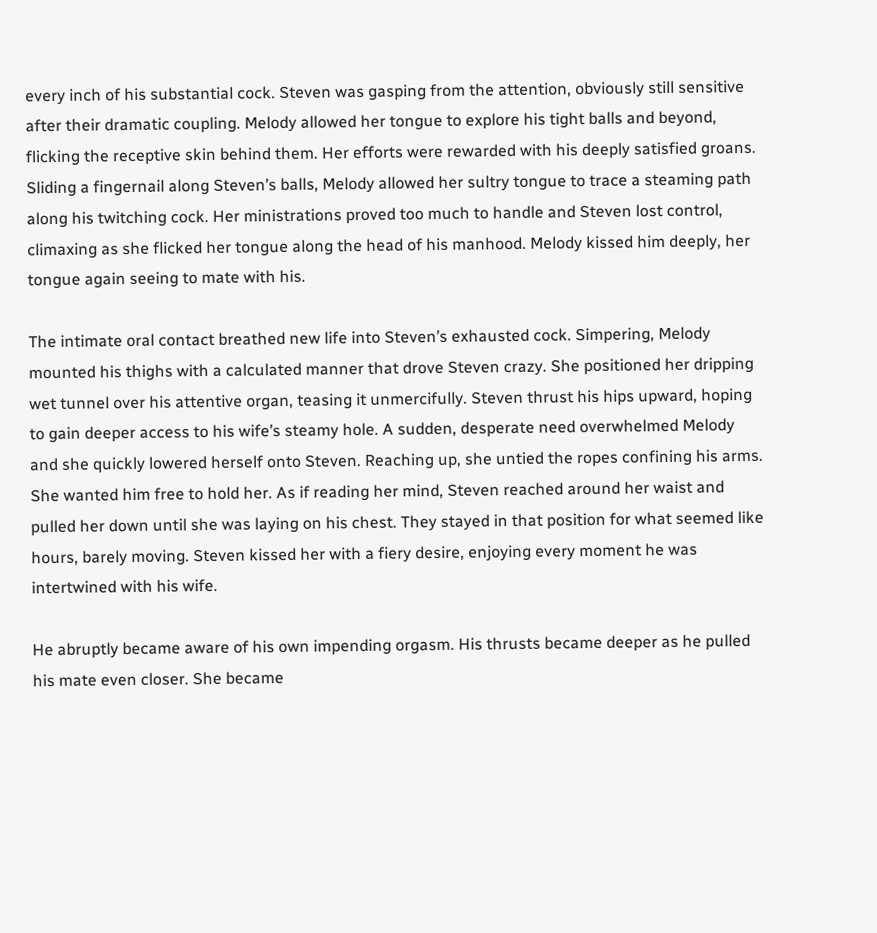every inch of his substantial cock. Steven was gasping from the attention, obviously still sensitive after their dramatic coupling. Melody allowed her tongue to explore his tight balls and beyond, flicking the receptive skin behind them. Her efforts were rewarded with his deeply satisfied groans. Sliding a fingernail along Steven’s balls, Melody allowed her sultry tongue to trace a steaming path along his twitching cock. Her ministrations proved too much to handle and Steven lost control, climaxing as she flicked her tongue along the head of his manhood. Melody kissed him deeply, her tongue again seeing to mate with his.

The intimate oral contact breathed new life into Steven’s exhausted cock. Simpering, Melody mounted his thighs with a calculated manner that drove Steven crazy. She positioned her dripping wet tunnel over his attentive organ, teasing it unmercifully. Steven thrust his hips upward, hoping to gain deeper access to his wife’s steamy hole. A sudden, desperate need overwhelmed Melody and she quickly lowered herself onto Steven. Reaching up, she untied the ropes confining his arms. She wanted him free to hold her. As if reading her mind, Steven reached around her waist and pulled her down until she was laying on his chest. They stayed in that position for what seemed like hours, barely moving. Steven kissed her with a fiery desire, enjoying every moment he was intertwined with his wife.

He abruptly became aware of his own impending orgasm. His thrusts became deeper as he pulled his mate even closer. She became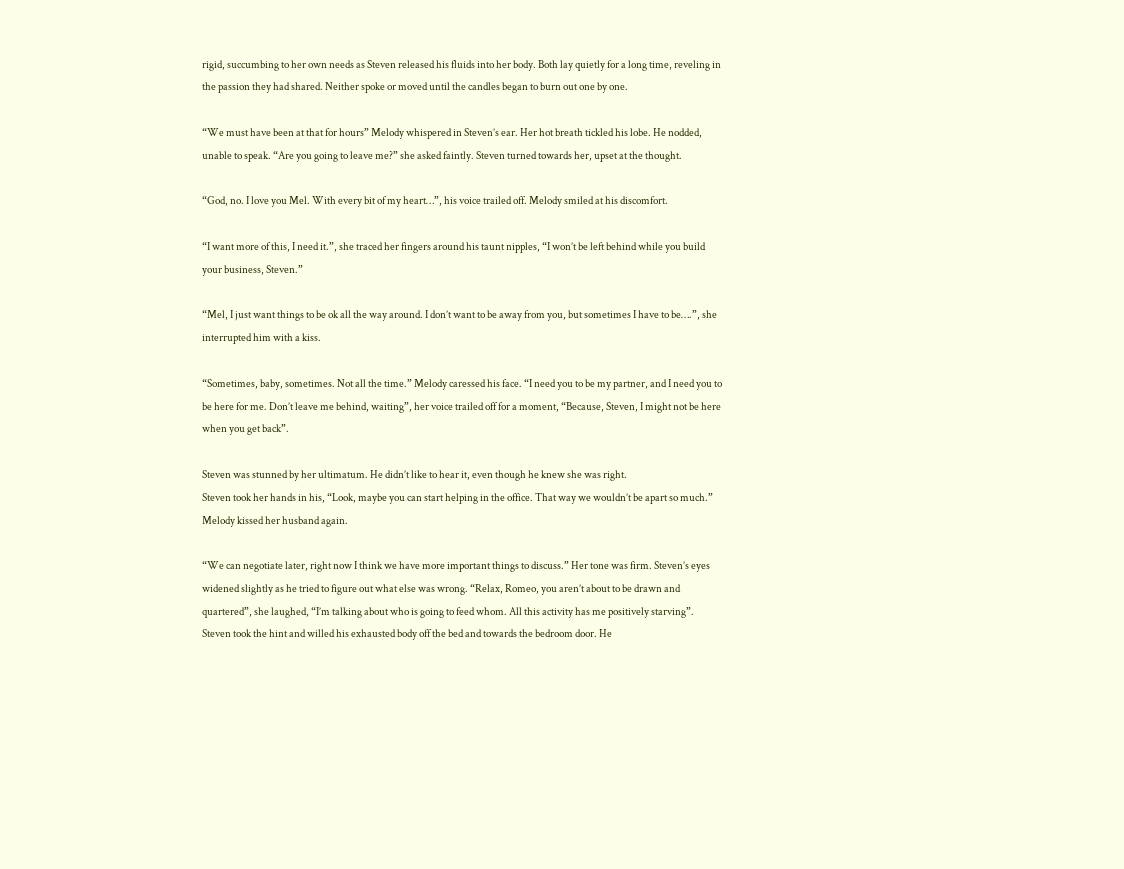rigid, succumbing to her own needs as Steven released his fluids into her body. Both lay quietly for a long time, reveling in the passion they had shared. Neither spoke or moved until the candles began to burn out one by one.

“We must have been at that for hours” Melody whispered in Steven’s ear. Her hot breath tickled his lobe. He nodded, unable to speak. “Are you going to leave me?” she asked faintly. Steven turned towards her, upset at the thought.

“God, no. I love you Mel. With every bit of my heart…”, his voice trailed off. Melody smiled at his discomfort.

“I want more of this, I need it.”, she traced her fingers around his taunt nipples, “I won’t be left behind while you build your business, Steven.”

“Mel, I just want things to be ok all the way around. I don’t want to be away from you, but sometimes I have to be….”, she interrupted him with a kiss.

“Sometimes, baby, sometimes. Not all the time.” Melody caressed his face. “I need you to be my partner, and I need you to be here for me. Don’t leave me behind, waiting”, her voice trailed off for a moment, “Because, Steven, I might not be here when you get back”.

Steven was stunned by her ultimatum. He didn’t like to hear it, even though he knew she was right.
Steven took her hands in his, “Look, maybe you can start helping in the office. That way we wouldn’t be apart so much.” Melody kissed her husband again.

“We can negotiate later, right now I think we have more important things to discuss.” Her tone was firm. Steven’s eyes widened slightly as he tried to figure out what else was wrong. “Relax, Romeo, you aren’t about to be drawn and quartered”, she laughed, “I’m talking about who is going to feed whom. All this activity has me positively starving”. Steven took the hint and willed his exhausted body off the bed and towards the bedroom door. He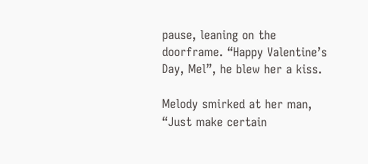pause, leaning on the doorframe. “Happy Valentine’s Day, Mel”, he blew her a kiss.

Melody smirked at her man, “Just make certain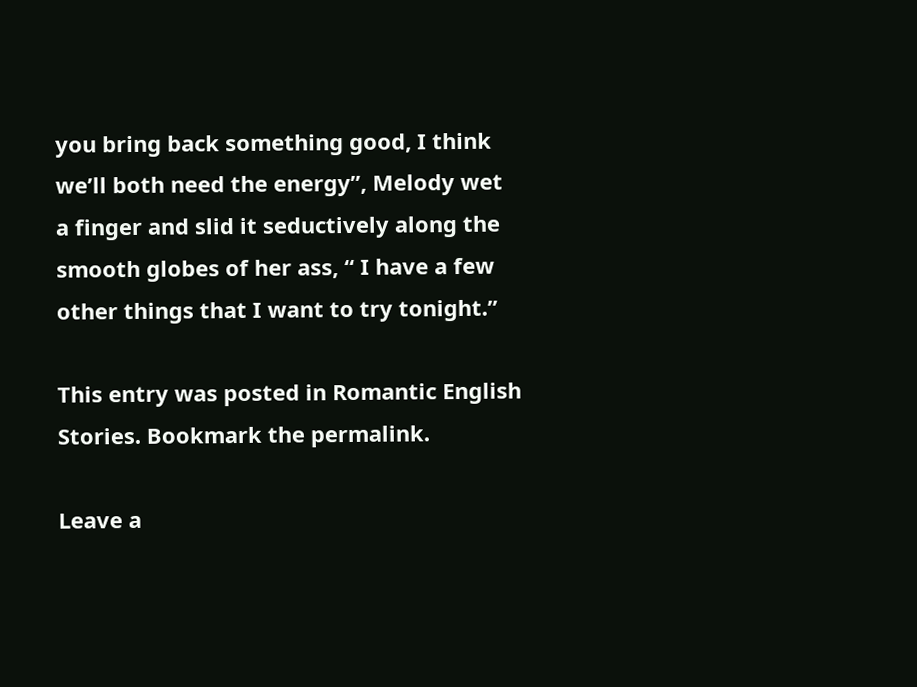you bring back something good, I think we’ll both need the energy”, Melody wet a finger and slid it seductively along the smooth globes of her ass, “ I have a few other things that I want to try tonight.”

This entry was posted in Romantic English Stories. Bookmark the permalink.

Leave a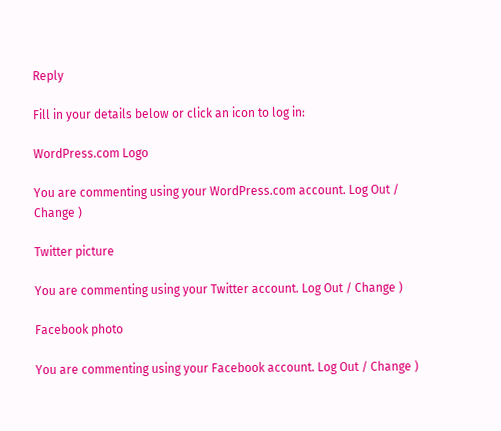Reply

Fill in your details below or click an icon to log in:

WordPress.com Logo

You are commenting using your WordPress.com account. Log Out / Change )

Twitter picture

You are commenting using your Twitter account. Log Out / Change )

Facebook photo

You are commenting using your Facebook account. Log Out / Change )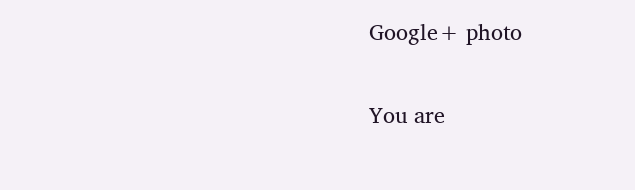Google+ photo

You are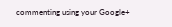commenting using your Google+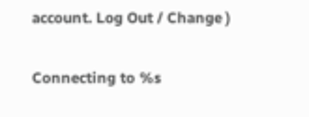account. Log Out / Change )

Connecting to %s